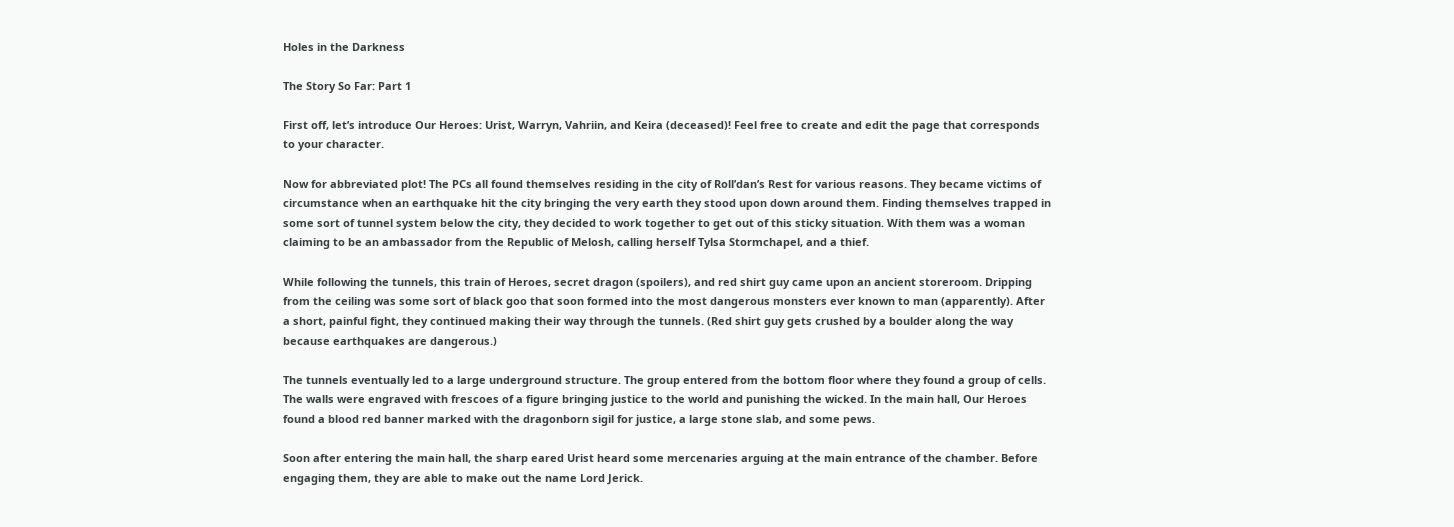Holes in the Darkness

The Story So Far: Part 1

First off, let’s introduce Our Heroes: Urist, Warryn, Vahriin, and Keira (deceased)! Feel free to create and edit the page that corresponds to your character.

Now for abbreviated plot! The PCs all found themselves residing in the city of Roll’dan’s Rest for various reasons. They became victims of circumstance when an earthquake hit the city bringing the very earth they stood upon down around them. Finding themselves trapped in some sort of tunnel system below the city, they decided to work together to get out of this sticky situation. With them was a woman claiming to be an ambassador from the Republic of Melosh, calling herself Tylsa Stormchapel, and a thief.

While following the tunnels, this train of Heroes, secret dragon (spoilers), and red shirt guy came upon an ancient storeroom. Dripping from the ceiling was some sort of black goo that soon formed into the most dangerous monsters ever known to man (apparently). After a short, painful fight, they continued making their way through the tunnels. (Red shirt guy gets crushed by a boulder along the way because earthquakes are dangerous.)

The tunnels eventually led to a large underground structure. The group entered from the bottom floor where they found a group of cells. The walls were engraved with frescoes of a figure bringing justice to the world and punishing the wicked. In the main hall, Our Heroes found a blood red banner marked with the dragonborn sigil for justice, a large stone slab, and some pews.

Soon after entering the main hall, the sharp eared Urist heard some mercenaries arguing at the main entrance of the chamber. Before engaging them, they are able to make out the name Lord Jerick.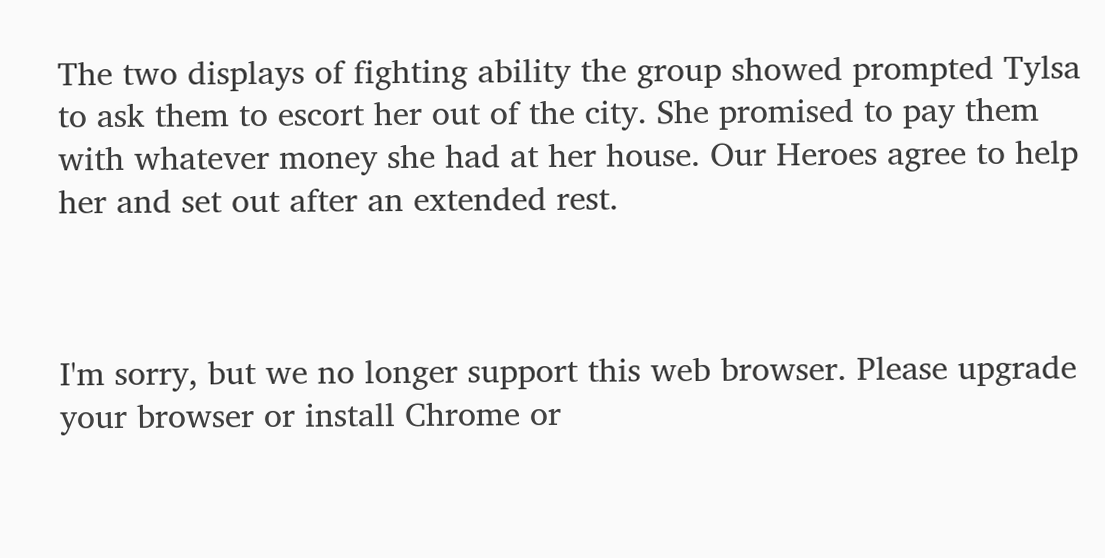The two displays of fighting ability the group showed prompted Tylsa to ask them to escort her out of the city. She promised to pay them with whatever money she had at her house. Our Heroes agree to help her and set out after an extended rest.



I'm sorry, but we no longer support this web browser. Please upgrade your browser or install Chrome or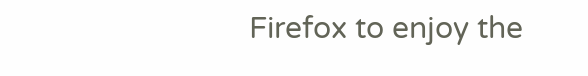Firefox to enjoy the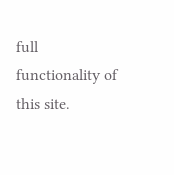full functionality of this site.